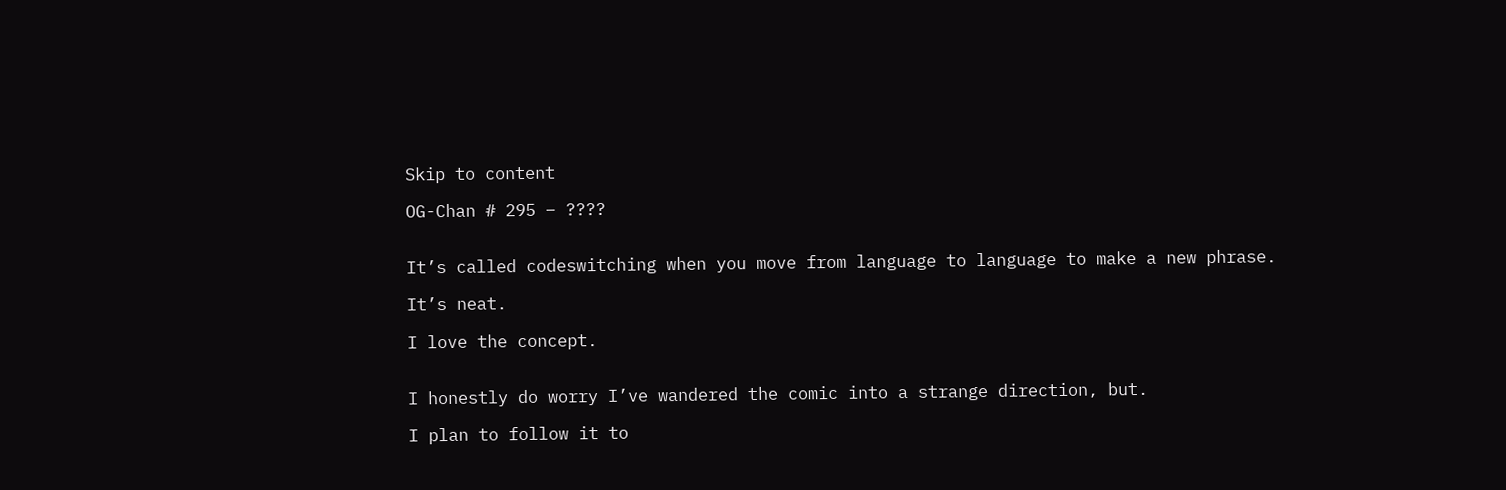Skip to content

OG-Chan # 295 – ????


It’s called codeswitching when you move from language to language to make a new phrase.

It’s neat.

I love the concept.


I honestly do worry I’ve wandered the comic into a strange direction, but.

I plan to follow it to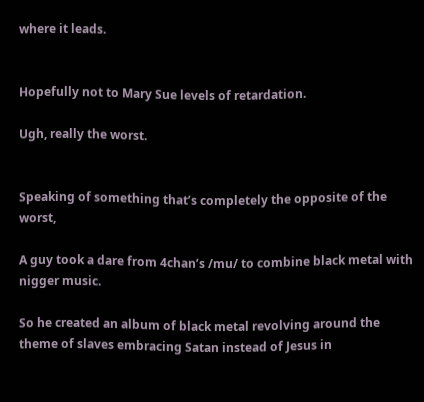where it leads.


Hopefully not to Mary Sue levels of retardation.

Ugh, really the worst.


Speaking of something that’s completely the opposite of the worst,

A guy took a dare from 4chan’s /mu/ to combine black metal with nigger music.

So he created an album of black metal revolving around the theme of slaves embracing Satan instead of Jesus in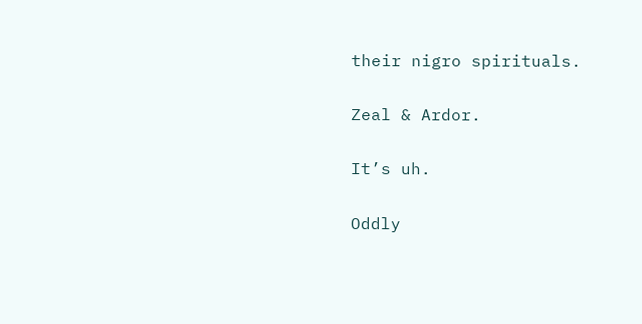their nigro spirituals.

Zeal & Ardor.

It’s uh.

Oddly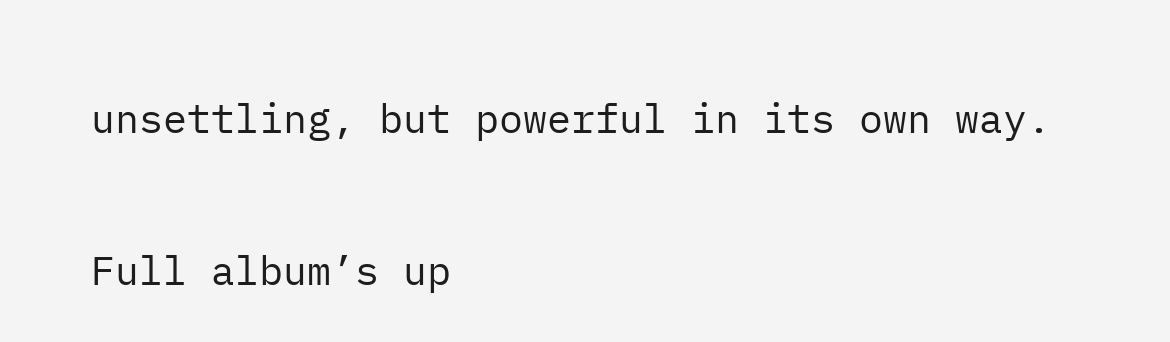unsettling, but powerful in its own way.

Full album’s up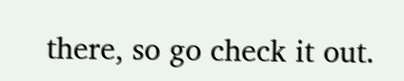there, so go check it out.